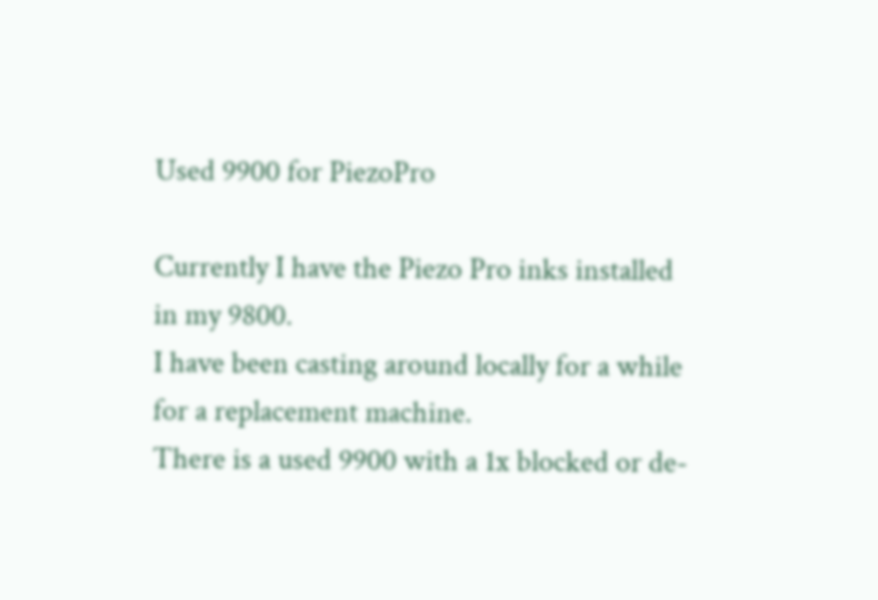Used 9900 for PiezoPro

Currently I have the Piezo Pro inks installed in my 9800.
I have been casting around locally for a while for a replacement machine.
There is a used 9900 with a 1x blocked or de-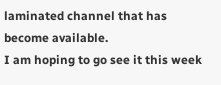laminated channel that has become available.
I am hoping to go see it this week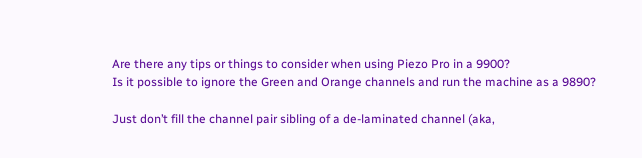Are there any tips or things to consider when using Piezo Pro in a 9900?
Is it possible to ignore the Green and Orange channels and run the machine as a 9890?

Just don’t fill the channel pair sibling of a de-laminated channel (aka,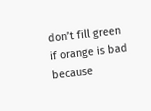don’t fill green if orange is bad because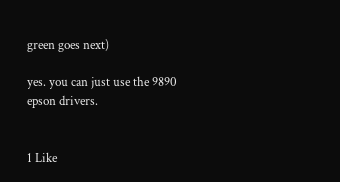green goes next)

yes. you can just use the 9890 epson drivers.


1 Like